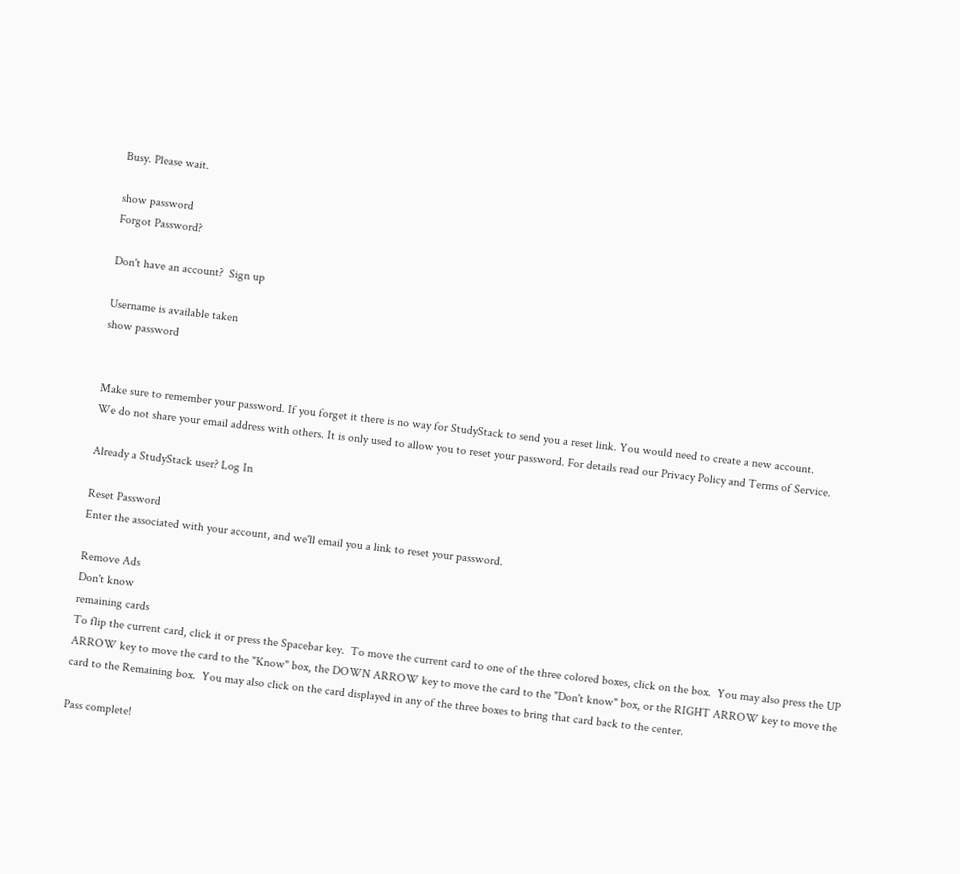Busy. Please wait.

show password
Forgot Password?

Don't have an account?  Sign up

Username is available taken
show password


Make sure to remember your password. If you forget it there is no way for StudyStack to send you a reset link. You would need to create a new account.
We do not share your email address with others. It is only used to allow you to reset your password. For details read our Privacy Policy and Terms of Service.

Already a StudyStack user? Log In

Reset Password
Enter the associated with your account, and we'll email you a link to reset your password.

Remove Ads
Don't know
remaining cards
To flip the current card, click it or press the Spacebar key.  To move the current card to one of the three colored boxes, click on the box.  You may also press the UP ARROW key to move the card to the "Know" box, the DOWN ARROW key to move the card to the "Don't know" box, or the RIGHT ARROW key to move the card to the Remaining box.  You may also click on the card displayed in any of the three boxes to bring that card back to the center.

Pass complete!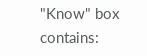"Know" box contains: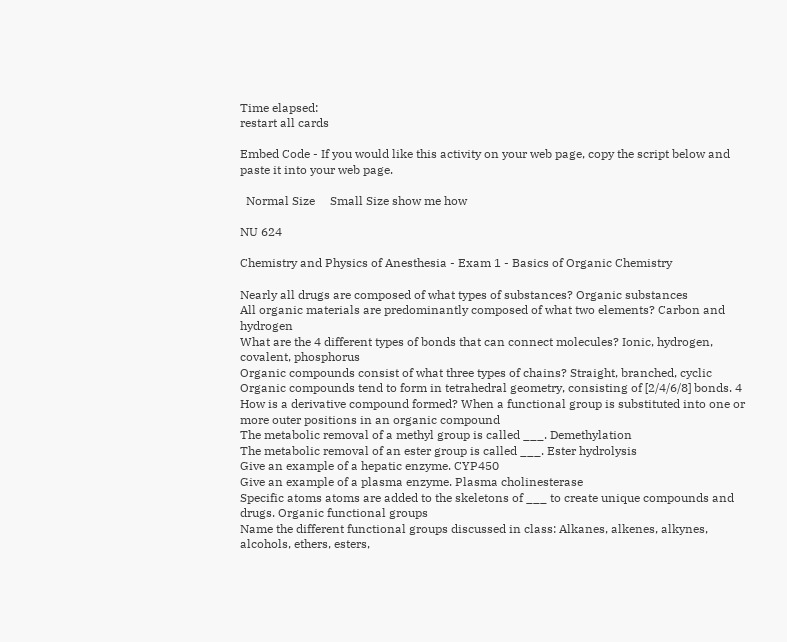Time elapsed:
restart all cards

Embed Code - If you would like this activity on your web page, copy the script below and paste it into your web page.

  Normal Size     Small Size show me how

NU 624

Chemistry and Physics of Anesthesia - Exam 1 - Basics of Organic Chemistry

Nearly all drugs are composed of what types of substances? Organic substances
All organic materials are predominantly composed of what two elements? Carbon and hydrogen
What are the 4 different types of bonds that can connect molecules? Ionic, hydrogen, covalent, phosphorus
Organic compounds consist of what three types of chains? Straight, branched, cyclic
Organic compounds tend to form in tetrahedral geometry, consisting of [2/4/6/8] bonds. 4
How is a derivative compound formed? When a functional group is substituted into one or more outer positions in an organic compound
The metabolic removal of a methyl group is called ___. Demethylation
The metabolic removal of an ester group is called ___. Ester hydrolysis
Give an example of a hepatic enzyme. CYP450
Give an example of a plasma enzyme. Plasma cholinesterase
Specific atoms atoms are added to the skeletons of ___ to create unique compounds and drugs. Organic functional groups
Name the different functional groups discussed in class: Alkanes, alkenes, alkynes, alcohols, ethers, esters,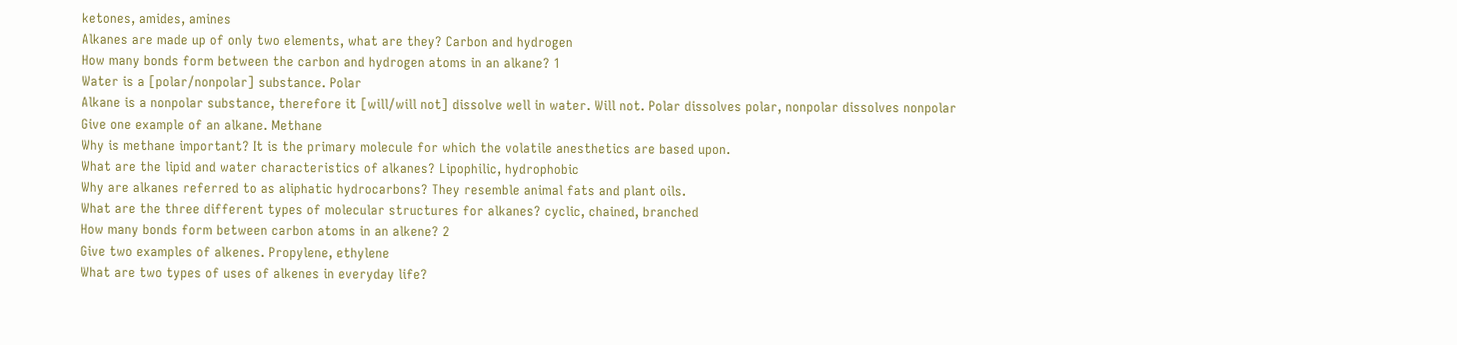ketones, amides, amines
Alkanes are made up of only two elements, what are they? Carbon and hydrogen
How many bonds form between the carbon and hydrogen atoms in an alkane? 1
Water is a [polar/nonpolar] substance. Polar
Alkane is a nonpolar substance, therefore it [will/will not] dissolve well in water. Will not. Polar dissolves polar, nonpolar dissolves nonpolar
Give one example of an alkane. Methane
Why is methane important? It is the primary molecule for which the volatile anesthetics are based upon.
What are the lipid and water characteristics of alkanes? Lipophilic, hydrophobic
Why are alkanes referred to as aliphatic hydrocarbons? They resemble animal fats and plant oils.
What are the three different types of molecular structures for alkanes? cyclic, chained, branched
How many bonds form between carbon atoms in an alkene? 2
Give two examples of alkenes. Propylene, ethylene
What are two types of uses of alkenes in everyday life?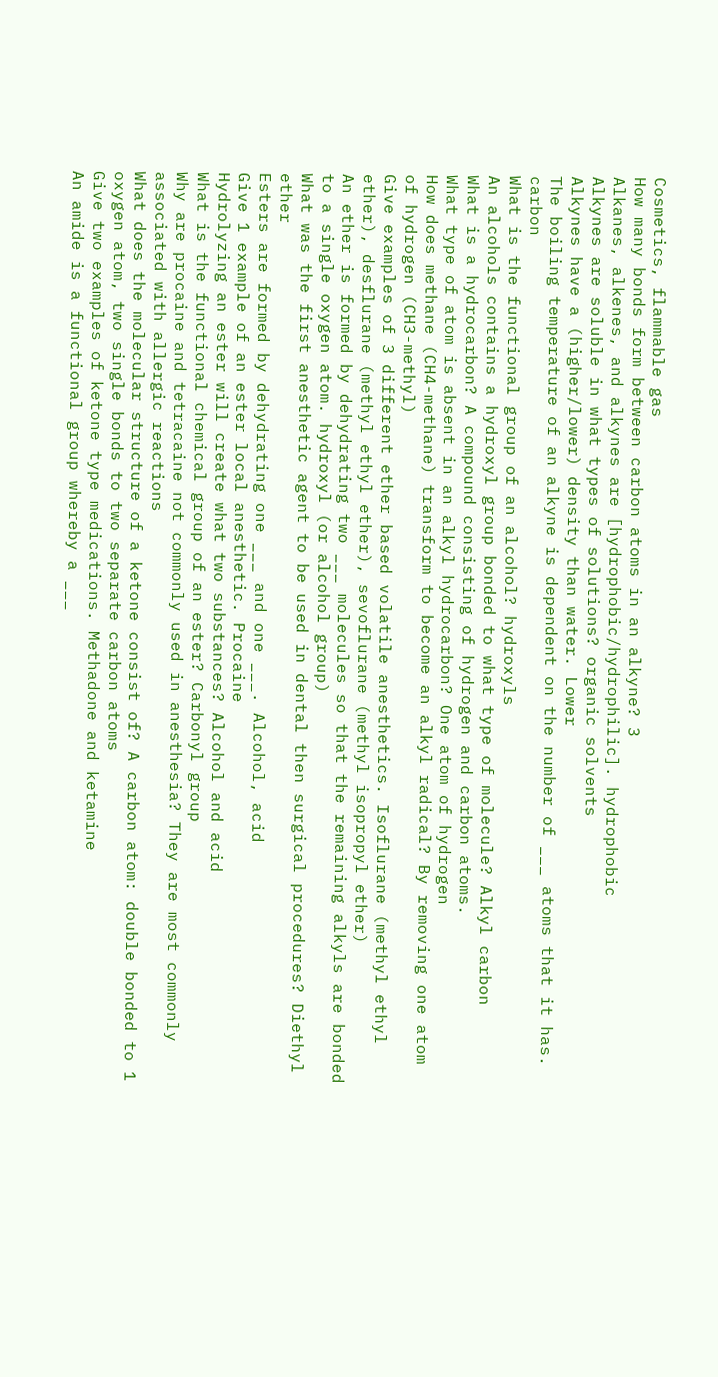Cosmetics, flammable gas
How many bonds form between carbon atoms in an alkyne? 3
Alkanes, alkenes, and alkynes are [hydrophobic/hydrophilic]. hydrophobic
Alkynes are soluble in what types of solutions? organic solvents
Alkynes have a (higher/lower) density than water. Lower
The boiling temperature of an alkyne is dependent on the number of ___ atoms that it has. carbon
What is the functional group of an alcohol? hydroxyls
An alcohols contains a hydroxyl group bonded to what type of molecule? Alkyl carbon
What is a hydrocarbon? A compound consisting of hydrogen and carbon atoms.
What type of atom is absent in an alkyl hydrocarbon? One atom of hydrogen
How does methane (CH4-methane) transform to become an alkyl radical? By removing one atom of hydrogen (CH3-methyl)
Give examples of 3 different ether based volatile anesthetics. Isoflurane (methyl ethyl ether), desflurane (methyl ethyl ether), sevoflurane (methyl isopropyl ether)
An ether is formed by dehydrating two ___ molecules so that the remaining alkyls are bonded to a single oxygen atom. hydroxyl (or alcohol group)
What was the first anesthetic agent to be used in dental then surgical procedures? Diethyl ether
Esters are formed by dehydrating one ___ and one ___. Alcohol, acid
Give 1 example of an ester local anesthetic. Procaine
Hydrolyzing an ester will create what two substances? Alcohol and acid
What is the functional chemical group of an ester? Carbonyl group
Why are procaine and tetracaine not commonly used in anesthesia? They are most commonly associated with allergic reactions
What does the molecular structure of a ketone consist of? A carbon atom: double bonded to 1 oxygen atom, two single bonds to two separate carbon atoms
Give two examples of ketone type medications. Methadone and ketamine
An amide is a functional group whereby a ___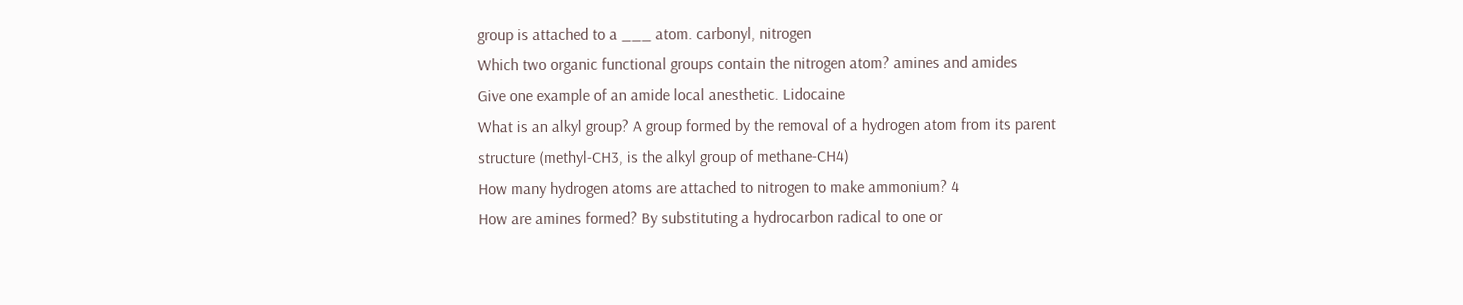group is attached to a ___ atom. carbonyl, nitrogen
Which two organic functional groups contain the nitrogen atom? amines and amides
Give one example of an amide local anesthetic. Lidocaine
What is an alkyl group? A group formed by the removal of a hydrogen atom from its parent structure (methyl-CH3, is the alkyl group of methane-CH4)
How many hydrogen atoms are attached to nitrogen to make ammonium? 4
How are amines formed? By substituting a hydrocarbon radical to one or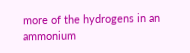more of the hydrogens in an ammonium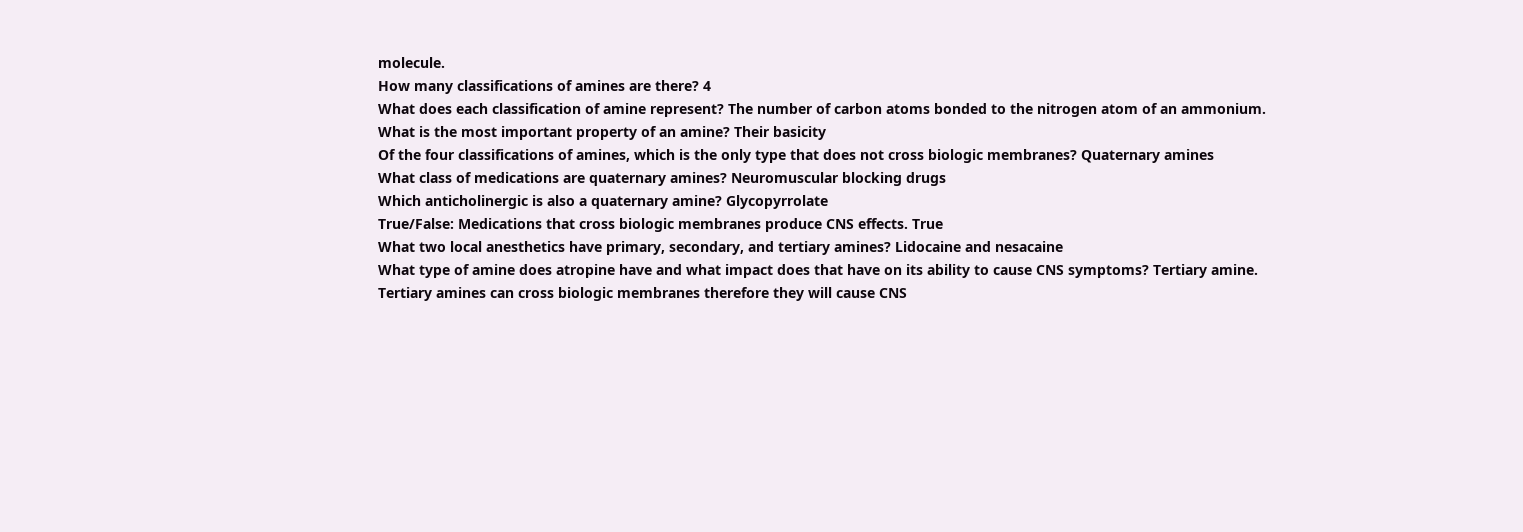molecule.
How many classifications of amines are there? 4
What does each classification of amine represent? The number of carbon atoms bonded to the nitrogen atom of an ammonium.
What is the most important property of an amine? Their basicity
Of the four classifications of amines, which is the only type that does not cross biologic membranes? Quaternary amines
What class of medications are quaternary amines? Neuromuscular blocking drugs
Which anticholinergic is also a quaternary amine? Glycopyrrolate
True/False: Medications that cross biologic membranes produce CNS effects. True
What two local anesthetics have primary, secondary, and tertiary amines? Lidocaine and nesacaine
What type of amine does atropine have and what impact does that have on its ability to cause CNS symptoms? Tertiary amine. Tertiary amines can cross biologic membranes therefore they will cause CNS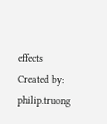effects
Created by: philip.truong